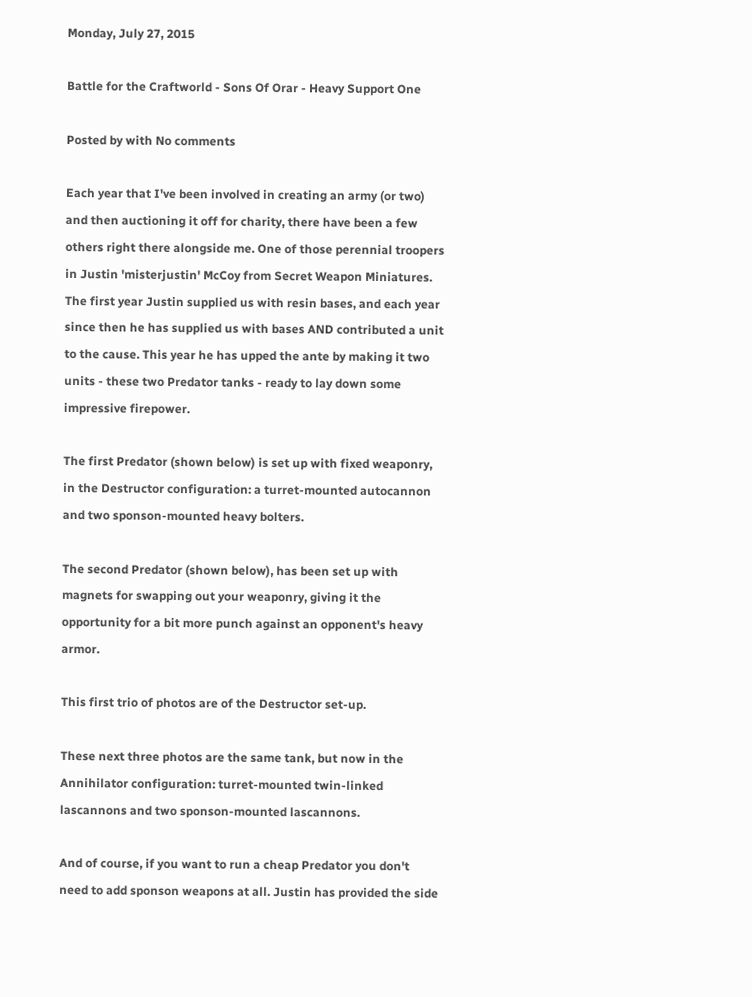Monday, July 27, 2015

Battle for the Craftworld - Sons Of Orar - Heavy Support One

Posted by with No comments

Each year that I've been involved in creating an army (or two) and then auctioning it off for charity, there have been a few others right there alongside me. One of those perennial troopers in Justin 'misterjustin' McCoy from Secret Weapon Miniatures. The first year Justin supplied us with resin bases, and each year since then he has supplied us with bases AND contributed a unit to the cause. This year he has upped the ante by making it two units - these two Predator tanks - ready to lay down some impressive firepower.

The first Predator (shown below) is set up with fixed weaponry, in the Destructor configuration: a turret-mounted autocannon and two sponson-mounted heavy bolters.

The second Predator (shown below), has been set up with magnets for swapping out your weaponry, giving it the opportunity for a bit more punch against an opponent's heavy armor.

This first trio of photos are of the Destructor set-up.

These next three photos are the same tank, but now in the Annihilator configuration: turret-mounted twin-linked lascannons and two sponson-mounted lascannons.

And of course, if you want to run a cheap Predator you don't need to add sponson weapons at all. Justin has provided the side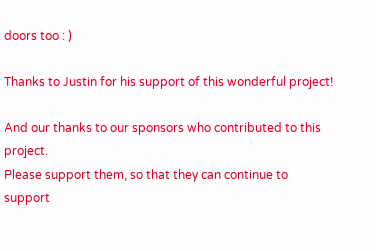doors too : )

Thanks to Justin for his support of this wonderful project!

And our thanks to our sponsors who contributed to this project.
Please support them, so that they can continue to support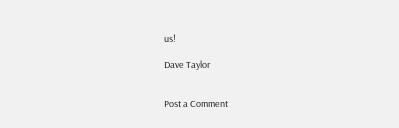us!

Dave Taylor


Post a Comment